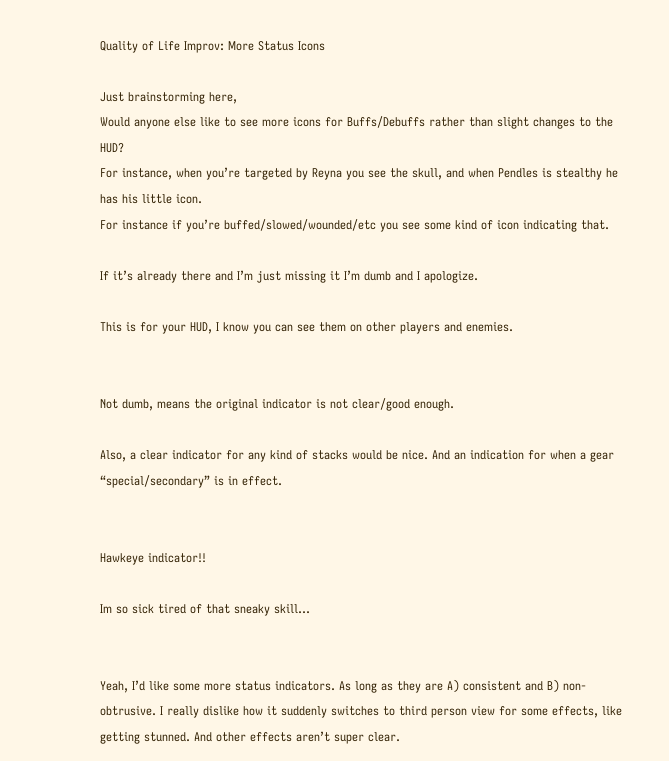Quality of Life Improv: More Status Icons

Just brainstorming here,
Would anyone else like to see more icons for Buffs/Debuffs rather than slight changes to the HUD?
For instance, when you’re targeted by Reyna you see the skull, and when Pendles is stealthy he has his little icon.
For instance if you’re buffed/slowed/wounded/etc you see some kind of icon indicating that.

If it’s already there and I’m just missing it I’m dumb and I apologize.

This is for your HUD, I know you can see them on other players and enemies.


Not dumb, means the original indicator is not clear/good enough.

Also, a clear indicator for any kind of stacks would be nice. And an indication for when a gear “special/secondary” is in effect.


Hawkeye indicator!!

Im so sick tired of that sneaky skill…


Yeah, I’d like some more status indicators. As long as they are A) consistent and B) non-obtrusive. I really dislike how it suddenly switches to third person view for some effects, like getting stunned. And other effects aren’t super clear.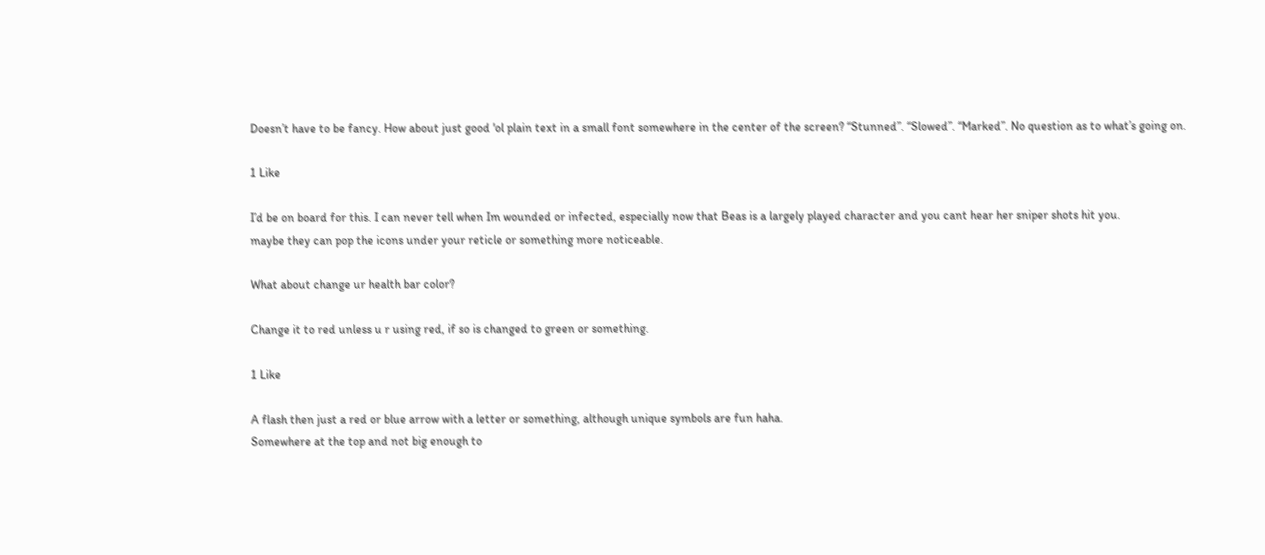Doesn’t have to be fancy. How about just good 'ol plain text in a small font somewhere in the center of the screen? “Stunned”. “Slowed”. “Marked”. No question as to what’s going on.

1 Like

I’d be on board for this. I can never tell when Im wounded or infected, especially now that Beas is a largely played character and you cant hear her sniper shots hit you.
maybe they can pop the icons under your reticle or something more noticeable.

What about change ur health bar color?

Change it to red unless u r using red, if so is changed to green or something.

1 Like

A flash then just a red or blue arrow with a letter or something, although unique symbols are fun haha.
Somewhere at the top and not big enough to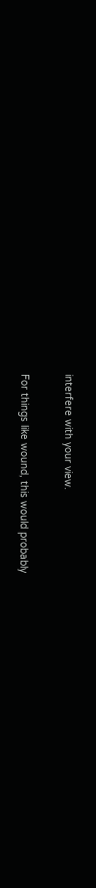interfere with your view.

For things like wound, this would probably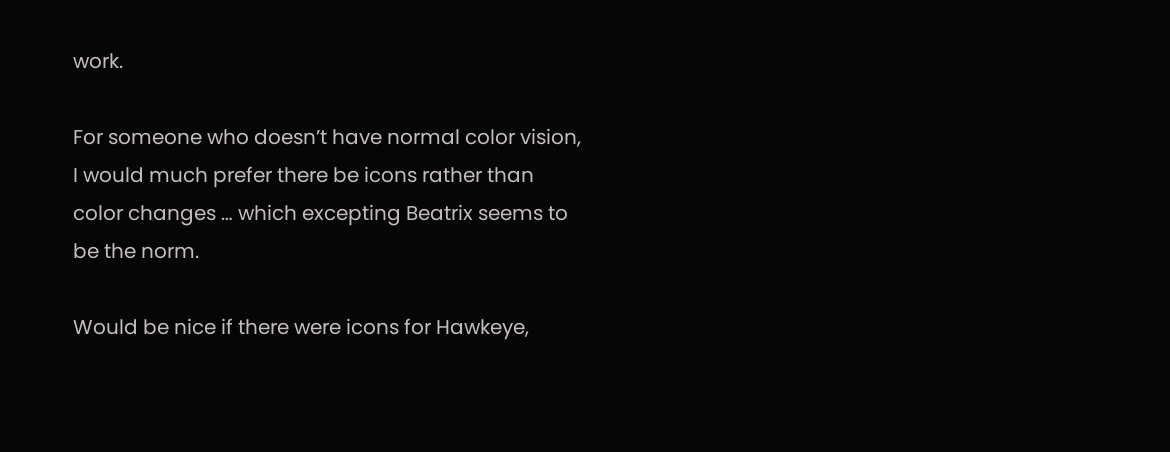work.

For someone who doesn’t have normal color vision, I would much prefer there be icons rather than color changes … which excepting Beatrix seems to be the norm.

Would be nice if there were icons for Hawkeye,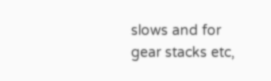slows and for gear stacks etc,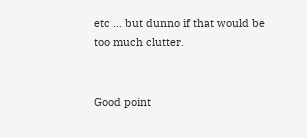etc … but dunno if that would be too much clutter.


Good point